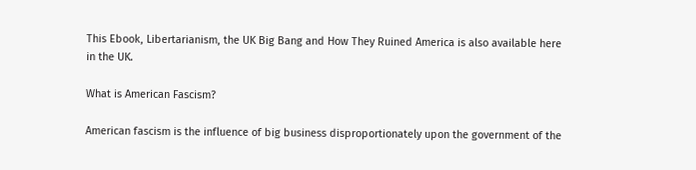This Ebook, Libertarianism, the UK Big Bang and How They Ruined America is also available here in the UK.

What is American Fascism?

American fascism is the influence of big business disproportionately upon the government of the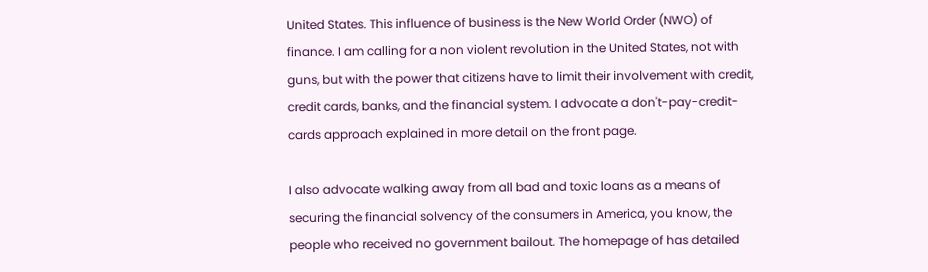United States. This influence of business is the New World Order (NWO) of finance. I am calling for a non violent revolution in the United States, not with guns, but with the power that citizens have to limit their involvement with credit, credit cards, banks, and the financial system. I advocate a don't-pay-credit-cards approach explained in more detail on the front page.

I also advocate walking away from all bad and toxic loans as a means of securing the financial solvency of the consumers in America, you know, the people who received no government bailout. The homepage of has detailed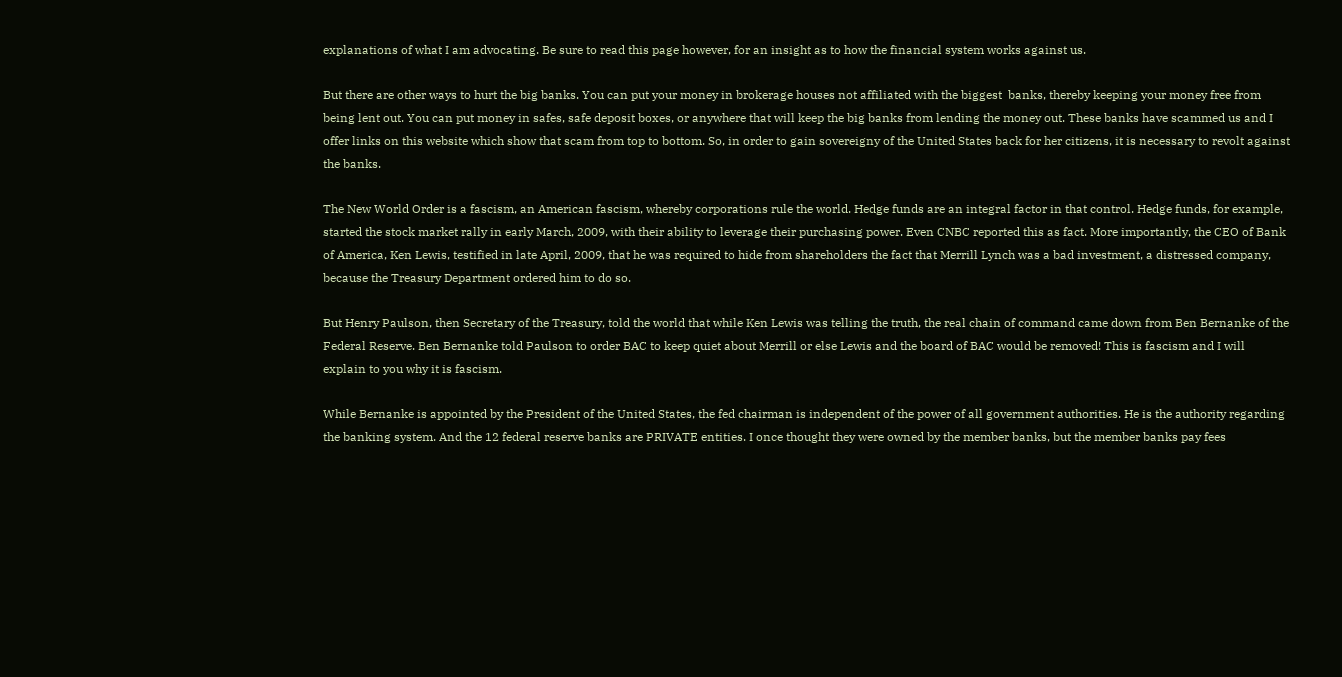explanations of what I am advocating. Be sure to read this page however, for an insight as to how the financial system works against us.

But there are other ways to hurt the big banks. You can put your money in brokerage houses not affiliated with the biggest  banks, thereby keeping your money free from being lent out. You can put money in safes, safe deposit boxes, or anywhere that will keep the big banks from lending the money out. These banks have scammed us and I offer links on this website which show that scam from top to bottom. So, in order to gain sovereigny of the United States back for her citizens, it is necessary to revolt against the banks.

The New World Order is a fascism, an American fascism, whereby corporations rule the world. Hedge funds are an integral factor in that control. Hedge funds, for example, started the stock market rally in early March, 2009, with their ability to leverage their purchasing power. Even CNBC reported this as fact. More importantly, the CEO of Bank of America, Ken Lewis, testified in late April, 2009, that he was required to hide from shareholders the fact that Merrill Lynch was a bad investment, a distressed company, because the Treasury Department ordered him to do so.

But Henry Paulson, then Secretary of the Treasury, told the world that while Ken Lewis was telling the truth, the real chain of command came down from Ben Bernanke of the Federal Reserve. Ben Bernanke told Paulson to order BAC to keep quiet about Merrill or else Lewis and the board of BAC would be removed! This is fascism and I will explain to you why it is fascism.

While Bernanke is appointed by the President of the United States, the fed chairman is independent of the power of all government authorities. He is the authority regarding the banking system. And the 12 federal reserve banks are PRIVATE entities. I once thought they were owned by the member banks, but the member banks pay fees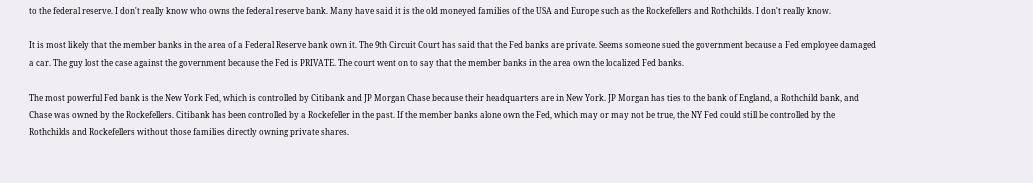to the federal reserve. I don't really know who owns the federal reserve bank. Many have said it is the old moneyed families of the USA and Europe such as the Rockefellers and Rothchilds. I don't really know.

It is most likely that the member banks in the area of a Federal Reserve bank own it. The 9th Circuit Court has said that the Fed banks are private. Seems someone sued the government because a Fed employee damaged a car. The guy lost the case against the government because the Fed is PRIVATE. The court went on to say that the member banks in the area own the localized Fed banks.

The most powerful Fed bank is the New York Fed, which is controlled by Citibank and JP Morgan Chase because their headquarters are in New York. JP Morgan has ties to the bank of England, a Rothchild bank, and Chase was owned by the Rockefellers. Citibank has been controlled by a Rockefeller in the past. If the member banks alone own the Fed, which may or may not be true, the NY Fed could still be controlled by the Rothchilds and Rockefellers without those families directly owning private shares.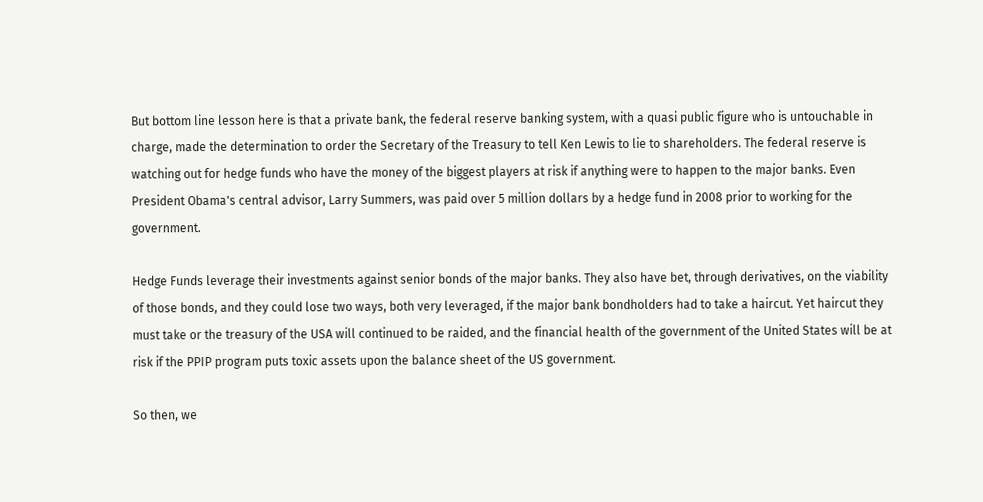But bottom line lesson here is that a private bank, the federal reserve banking system, with a quasi public figure who is untouchable in charge, made the determination to order the Secretary of the Treasury to tell Ken Lewis to lie to shareholders. The federal reserve is watching out for hedge funds who have the money of the biggest players at risk if anything were to happen to the major banks. Even President Obama's central advisor, Larry Summers, was paid over 5 million dollars by a hedge fund in 2008 prior to working for the government.

Hedge Funds leverage their investments against senior bonds of the major banks. They also have bet, through derivatives, on the viability of those bonds, and they could lose two ways, both very leveraged, if the major bank bondholders had to take a haircut. Yet haircut they must take or the treasury of the USA will continued to be raided, and the financial health of the government of the United States will be at risk if the PPIP program puts toxic assets upon the balance sheet of the US government.

So then, we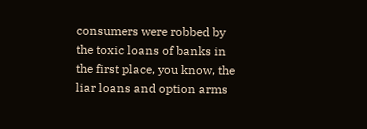consumers were robbed by the toxic loans of banks in the first place, you know, the liar loans and option arms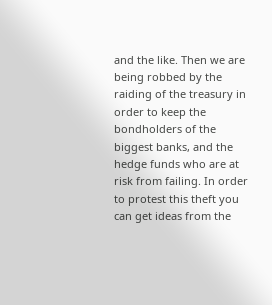and the like. Then we are being robbed by the raiding of the treasury in order to keep the bondholders of the biggest banks, and the hedge funds who are at risk from failing. In order to protest this theft you can get ideas from the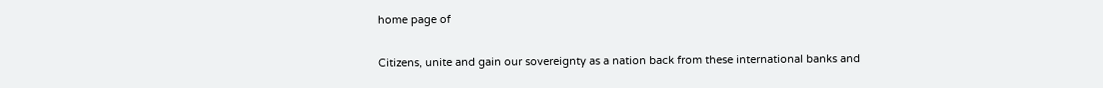home page of

Citizens, unite and gain our sovereignty as a nation back from these international banks and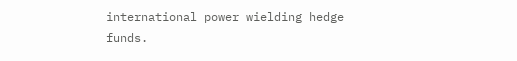international power wielding hedge funds.